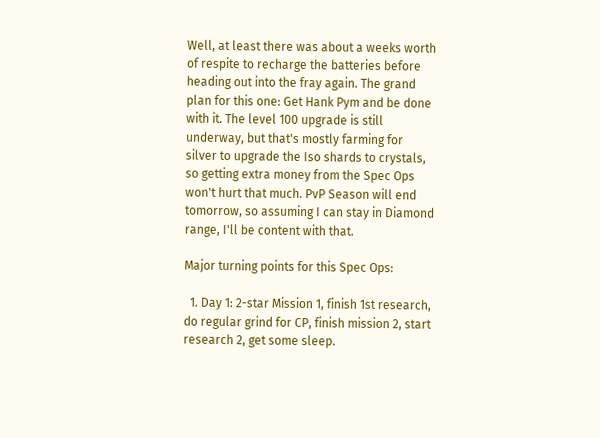Well, at least there was about a weeks worth of respite to recharge the batteries before heading out into the fray again. The grand plan for this one: Get Hank Pym and be done with it. The level 100 upgrade is still underway, but that's mostly farming for silver to upgrade the Iso shards to crystals, so getting extra money from the Spec Ops won't hurt that much. PvP Season will end tomorrow, so assuming I can stay in Diamond range, I'll be content with that.

Major turning points for this Spec Ops:

  1. Day 1: 2-star Mission 1, finish 1st research, do regular grind for CP, finish mission 2, start research 2, get some sleep.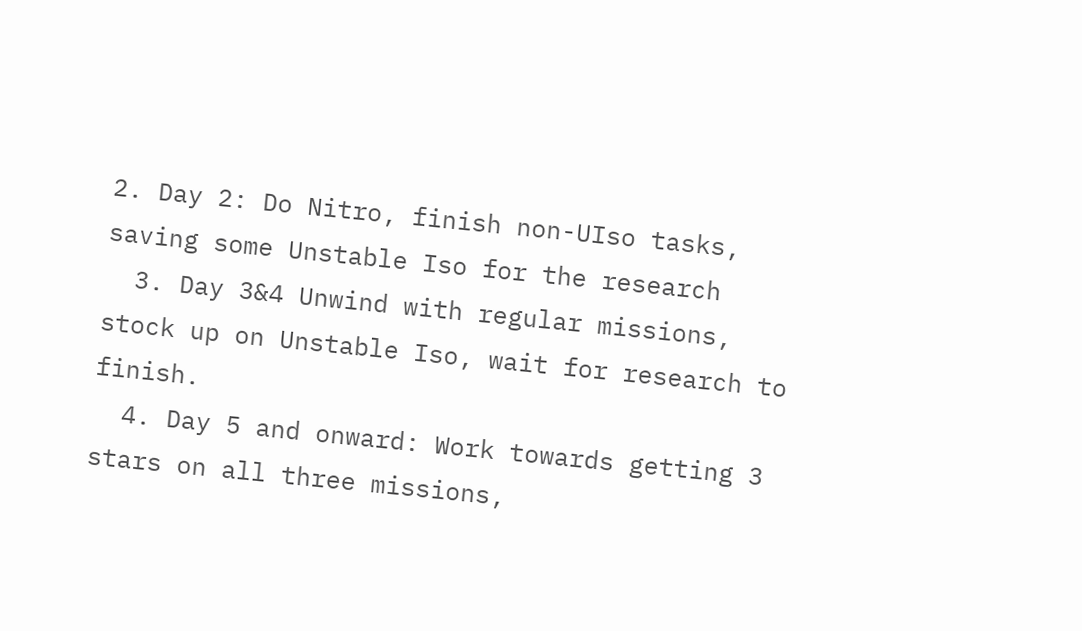2. Day 2: Do Nitro, finish non-UIso tasks, saving some Unstable Iso for the research
  3. Day 3&4 Unwind with regular missions, stock up on Unstable Iso, wait for research to finish.
  4. Day 5 and onward: Work towards getting 3 stars on all three missions,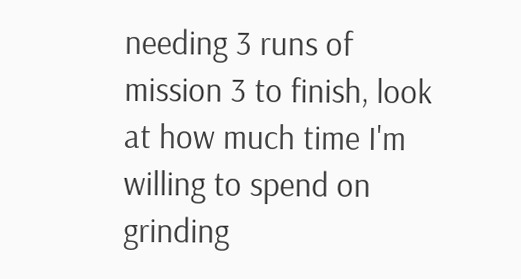needing 3 runs of mission 3 to finish, look at how much time I'm willing to spend on grinding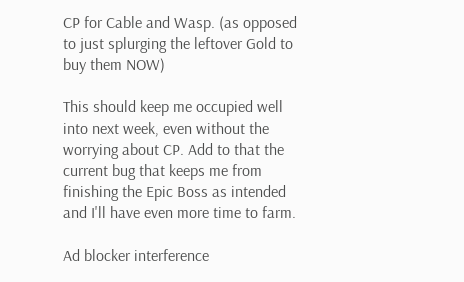CP for Cable and Wasp. (as opposed to just splurging the leftover Gold to buy them NOW)

This should keep me occupied well into next week, even without the worrying about CP. Add to that the current bug that keeps me from finishing the Epic Boss as intended and I'll have even more time to farm.

Ad blocker interference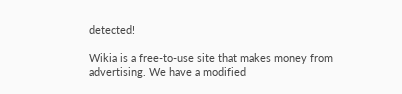detected!

Wikia is a free-to-use site that makes money from advertising. We have a modified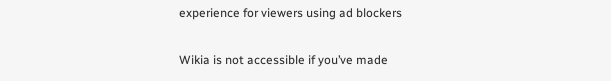experience for viewers using ad blockers

Wikia is not accessible if you’ve made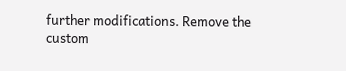further modifications. Remove the custom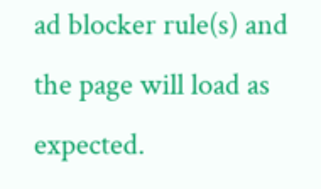ad blocker rule(s) and the page will load as expected.